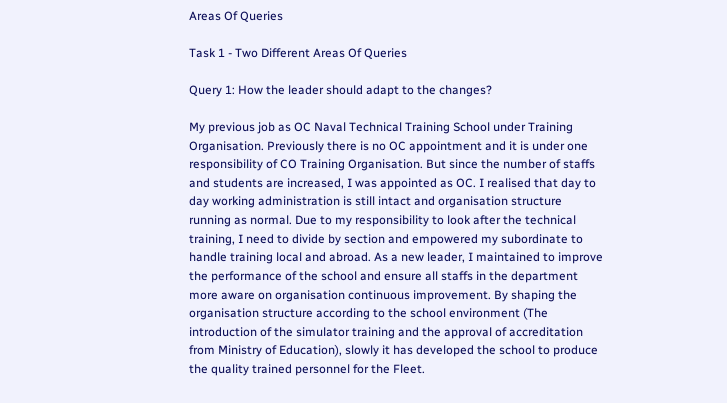Areas Of Queries

Task 1 - Two Different Areas Of Queries

Query 1: How the leader should adapt to the changes?

My previous job as OC Naval Technical Training School under Training Organisation. Previously there is no OC appointment and it is under one responsibility of CO Training Organisation. But since the number of staffs and students are increased, I was appointed as OC. I realised that day to day working administration is still intact and organisation structure running as normal. Due to my responsibility to look after the technical training, I need to divide by section and empowered my subordinate to handle training local and abroad. As a new leader, I maintained to improve the performance of the school and ensure all staffs in the department more aware on organisation continuous improvement. By shaping the organisation structure according to the school environment (The introduction of the simulator training and the approval of accreditation from Ministry of Education), slowly it has developed the school to produce the quality trained personnel for the Fleet.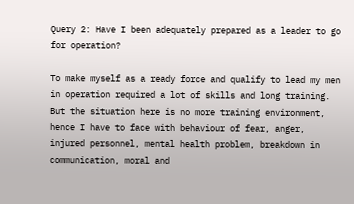Query 2: Have I been adequately prepared as a leader to go for operation?

To make myself as a ready force and qualify to lead my men in operation required a lot of skills and long training. But the situation here is no more training environment, hence I have to face with behaviour of fear, anger, injured personnel, mental health problem, breakdown in communication, moral and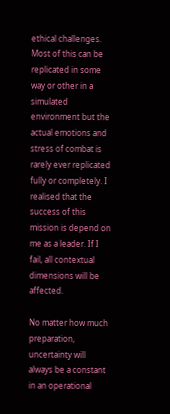ethical challenges. Most of this can be replicated in some way or other in a simulated environment but the actual emotions and stress of combat is rarely ever replicated fully or completely. I realised that the success of this mission is depend on me as a leader. If I fail, all contextual dimensions will be affected.

No matter how much preparation, uncertainty will always be a constant in an operational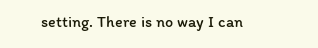setting. There is no way I can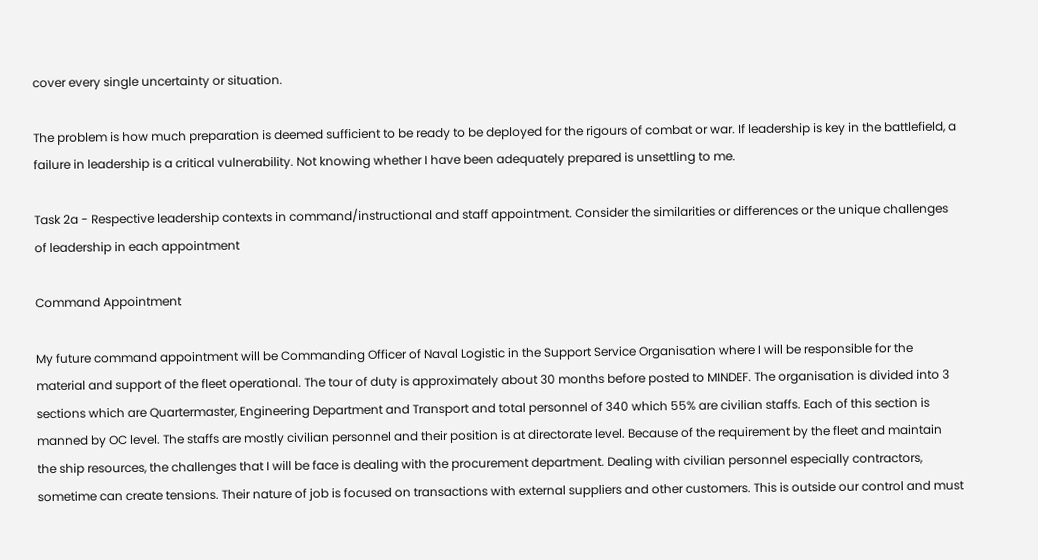cover every single uncertainty or situation.

The problem is how much preparation is deemed sufficient to be ready to be deployed for the rigours of combat or war. If leadership is key in the battlefield, a failure in leadership is a critical vulnerability. Not knowing whether I have been adequately prepared is unsettling to me.

Task 2a - Respective leadership contexts in command/instructional and staff appointment. Consider the similarities or differences or the unique challenges of leadership in each appointment

Command Appointment

My future command appointment will be Commanding Officer of Naval Logistic in the Support Service Organisation where I will be responsible for the material and support of the fleet operational. The tour of duty is approximately about 30 months before posted to MINDEF. The organisation is divided into 3 sections which are Quartermaster, Engineering Department and Transport and total personnel of 340 which 55% are civilian staffs. Each of this section is manned by OC level. The staffs are mostly civilian personnel and their position is at directorate level. Because of the requirement by the fleet and maintain the ship resources, the challenges that I will be face is dealing with the procurement department. Dealing with civilian personnel especially contractors, sometime can create tensions. Their nature of job is focused on transactions with external suppliers and other customers. This is outside our control and must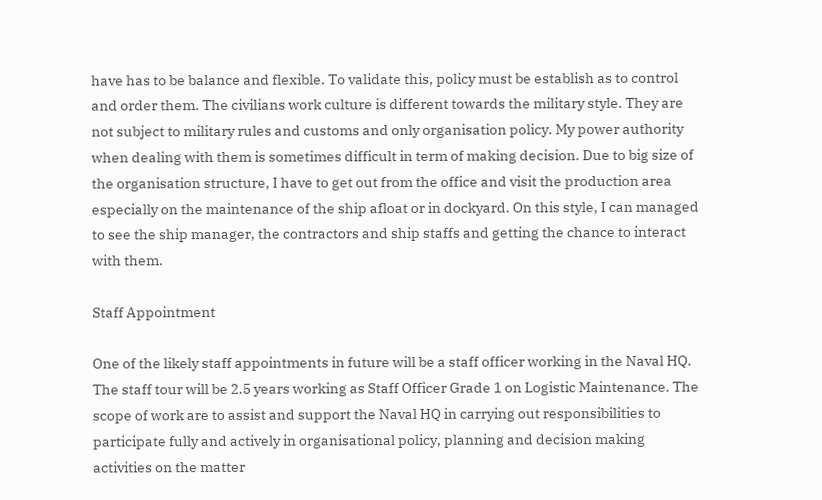have has to be balance and flexible. To validate this, policy must be establish as to control and order them. The civilians work culture is different towards the military style. They are not subject to military rules and customs and only organisation policy. My power authority when dealing with them is sometimes difficult in term of making decision. Due to big size of the organisation structure, I have to get out from the office and visit the production area especially on the maintenance of the ship afloat or in dockyard. On this style, I can managed to see the ship manager, the contractors and ship staffs and getting the chance to interact with them.

Staff Appointment

One of the likely staff appointments in future will be a staff officer working in the Naval HQ. The staff tour will be 2.5 years working as Staff Officer Grade 1 on Logistic Maintenance. The scope of work are to assist and support the Naval HQ in carrying out responsibilities to participate fully and actively in organisational policy, planning and decision making activities on the matter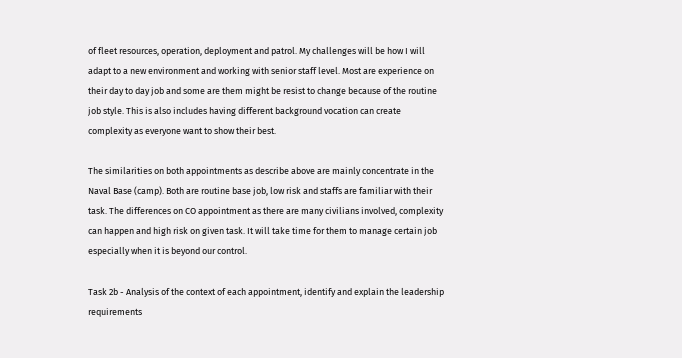of fleet resources, operation, deployment and patrol. My challenges will be how I will adapt to a new environment and working with senior staff level. Most are experience on their day to day job and some are them might be resist to change because of the routine job style. This is also includes having different background vocation can create complexity as everyone want to show their best.

The similarities on both appointments as describe above are mainly concentrate in the Naval Base (camp). Both are routine base job, low risk and staffs are familiar with their task. The differences on CO appointment as there are many civilians involved, complexity can happen and high risk on given task. It will take time for them to manage certain job especially when it is beyond our control.

Task 2b - Analysis of the context of each appointment, identify and explain the leadership requirements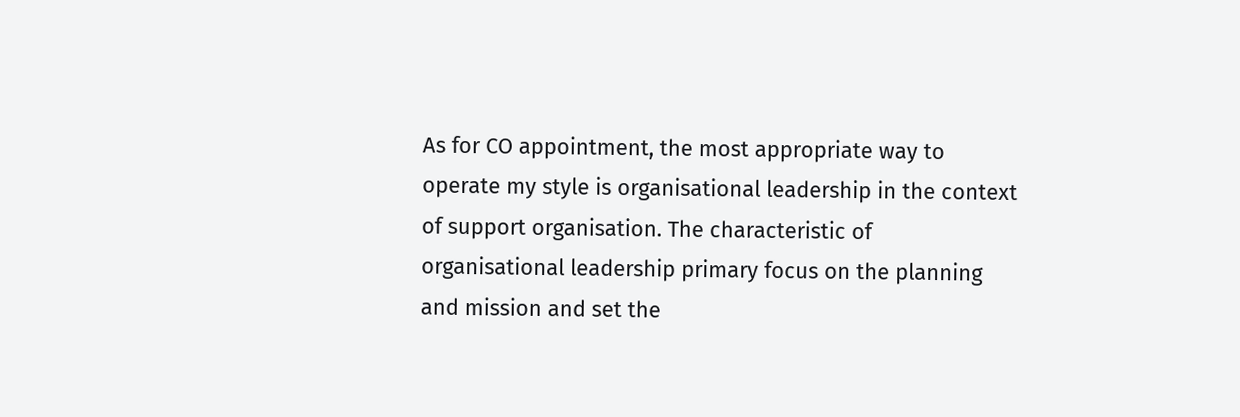As for CO appointment, the most appropriate way to operate my style is organisational leadership in the context of support organisation. The characteristic of organisational leadership primary focus on the planning and mission and set the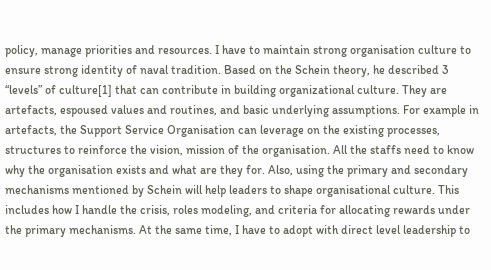policy, manage priorities and resources. I have to maintain strong organisation culture to ensure strong identity of naval tradition. Based on the Schein theory, he described 3 “levels” of culture[1] that can contribute in building organizational culture. They are artefacts, espoused values and routines, and basic underlying assumptions. For example in artefacts, the Support Service Organisation can leverage on the existing processes, structures to reinforce the vision, mission of the organisation. All the staffs need to know why the organisation exists and what are they for. Also, using the primary and secondary mechanisms mentioned by Schein will help leaders to shape organisational culture. This includes how I handle the crisis, roles modeling, and criteria for allocating rewards under the primary mechanisms. At the same time, I have to adopt with direct level leadership to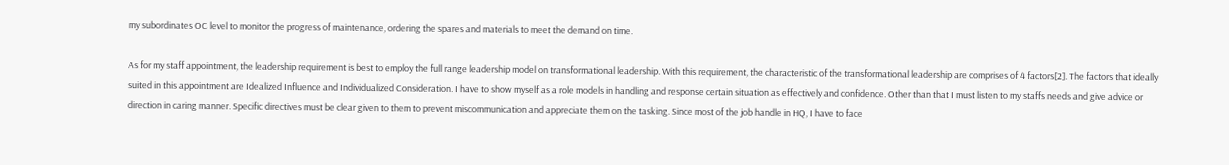my subordinates OC level to monitor the progress of maintenance, ordering the spares and materials to meet the demand on time.

As for my staff appointment, the leadership requirement is best to employ the full range leadership model on transformational leadership. With this requirement, the characteristic of the transformational leadership are comprises of 4 factors[2]. The factors that ideally suited in this appointment are Idealized Influence and Individualized Consideration. I have to show myself as a role models in handling and response certain situation as effectively and confidence. Other than that I must listen to my staffs needs and give advice or direction in caring manner. Specific directives must be clear given to them to prevent miscommunication and appreciate them on the tasking. Since most of the job handle in HQ, I have to face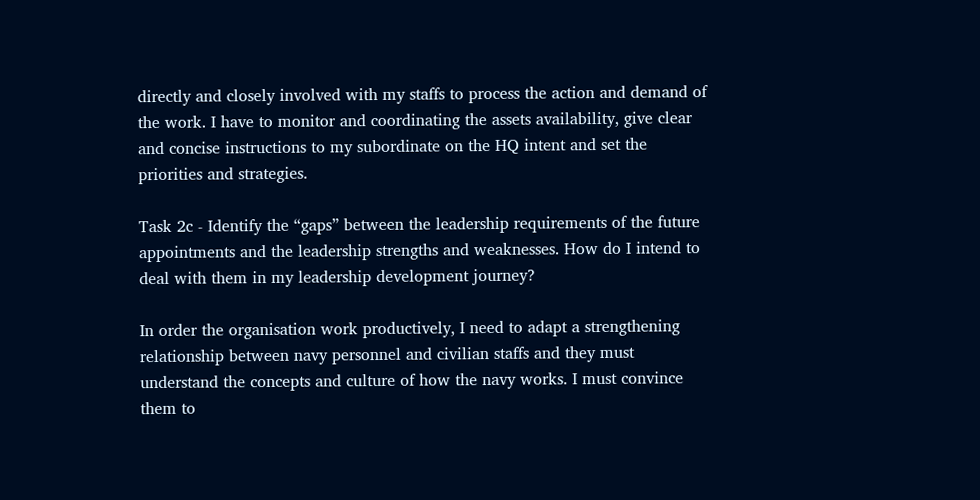directly and closely involved with my staffs to process the action and demand of the work. I have to monitor and coordinating the assets availability, give clear and concise instructions to my subordinate on the HQ intent and set the priorities and strategies.

Task 2c - Identify the “gaps” between the leadership requirements of the future appointments and the leadership strengths and weaknesses. How do I intend to deal with them in my leadership development journey?

In order the organisation work productively, I need to adapt a strengthening relationship between navy personnel and civilian staffs and they must understand the concepts and culture of how the navy works. I must convince them to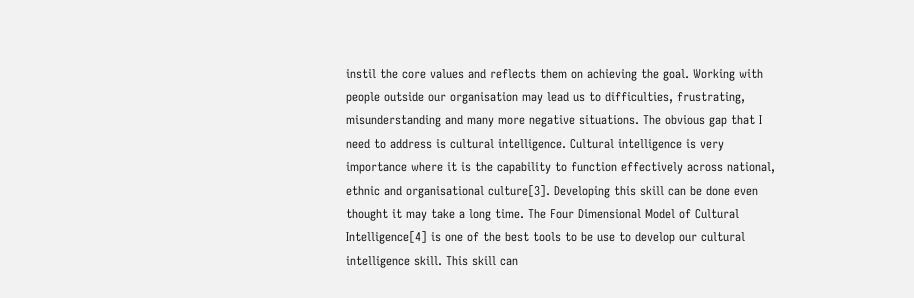instil the core values and reflects them on achieving the goal. Working with people outside our organisation may lead us to difficulties, frustrating, misunderstanding and many more negative situations. The obvious gap that I need to address is cultural intelligence. Cultural intelligence is very importance where it is the capability to function effectively across national, ethnic and organisational culture[3]. Developing this skill can be done even thought it may take a long time. The Four Dimensional Model of Cultural Intelligence[4] is one of the best tools to be use to develop our cultural intelligence skill. This skill can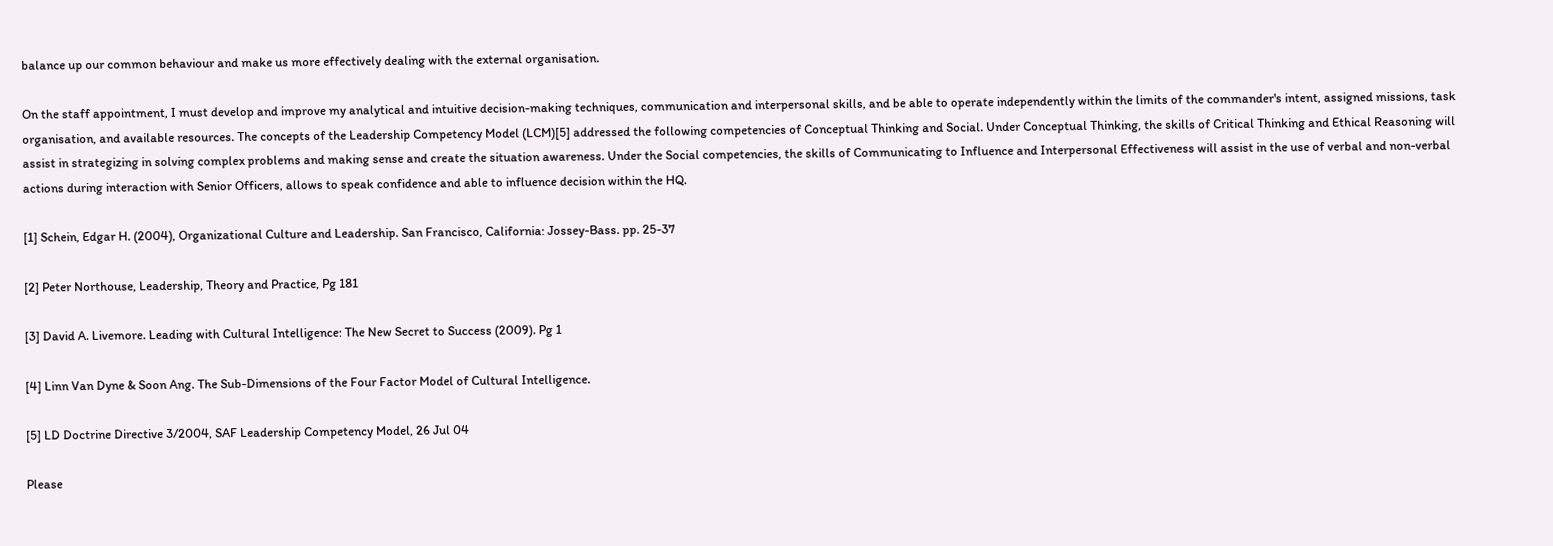balance up our common behaviour and make us more effectively dealing with the external organisation.

On the staff appointment, I must develop and improve my analytical and intuitive decision-making techniques, communication and interpersonal skills, and be able to operate independently within the limits of the commander's intent, assigned missions, task organisation, and available resources. The concepts of the Leadership Competency Model (LCM)[5] addressed the following competencies of Conceptual Thinking and Social. Under Conceptual Thinking, the skills of Critical Thinking and Ethical Reasoning will assist in strategizing in solving complex problems and making sense and create the situation awareness. Under the Social competencies, the skills of Communicating to Influence and Interpersonal Effectiveness will assist in the use of verbal and non-verbal actions during interaction with Senior Officers, allows to speak confidence and able to influence decision within the HQ.

[1] Schein, Edgar H. (2004), Organizational Culture and Leadership. San Francisco, California: Jossey-Bass. pp. 25-37

[2] Peter Northouse, Leadership, Theory and Practice, Pg 181

[3] David A. Livemore. Leading with Cultural Intelligence: The New Secret to Success (2009). Pg 1

[4] Linn Van Dyne & Soon Ang. The Sub-Dimensions of the Four Factor Model of Cultural Intelligence.

[5] LD Doctrine Directive 3/2004, SAF Leadership Competency Model, 26 Jul 04

Please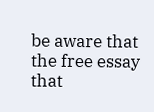be aware that the free essay that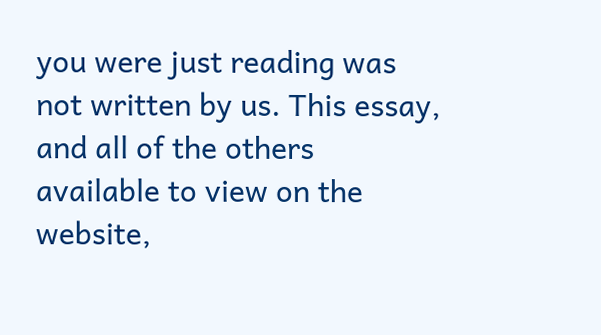you were just reading was not written by us. This essay, and all of the others available to view on the website,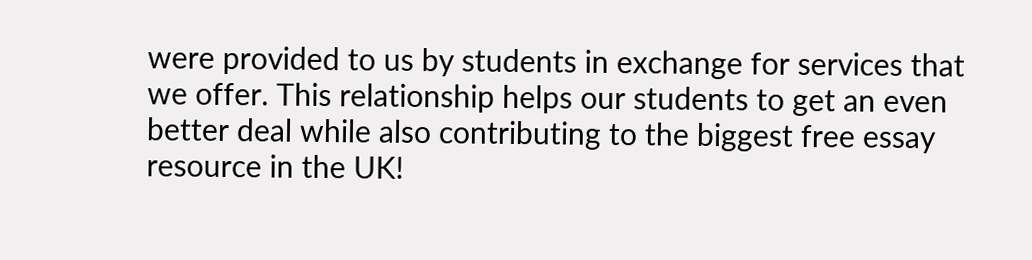were provided to us by students in exchange for services that we offer. This relationship helps our students to get an even better deal while also contributing to the biggest free essay resource in the UK!